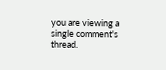you are viewing a single comment's thread.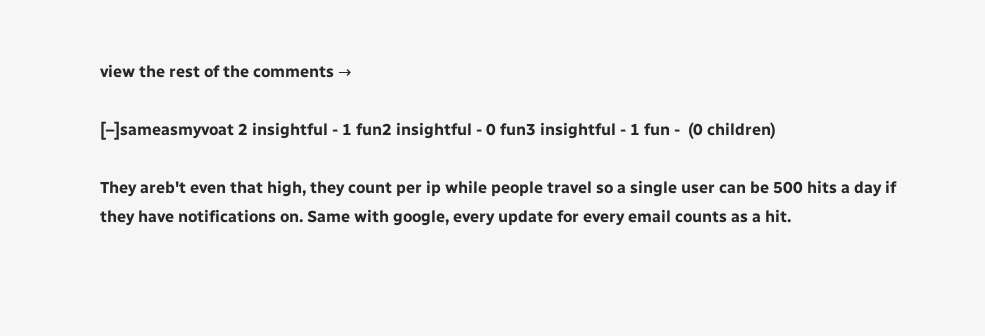view the rest of the comments →

[–]sameasmyvoat 2 insightful - 1 fun2 insightful - 0 fun3 insightful - 1 fun -  (0 children)

They areb't even that high, they count per ip while people travel so a single user can be 500 hits a day if they have notifications on. Same with google, every update for every email counts as a hit.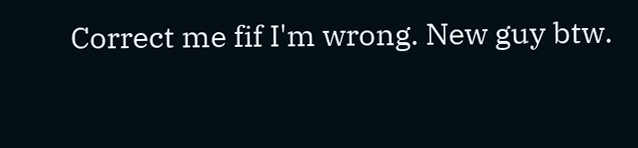Correct me fif I'm wrong. New guy btw.